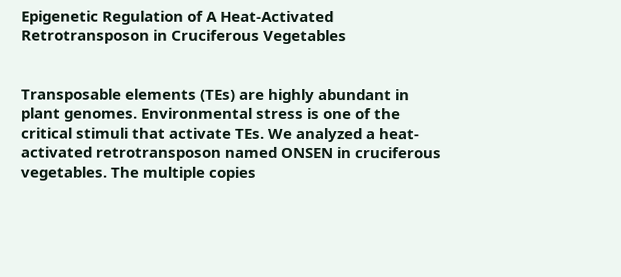Epigenetic Regulation of A Heat-Activated Retrotransposon in Cruciferous Vegetables


Transposable elements (TEs) are highly abundant in plant genomes. Environmental stress is one of the critical stimuli that activate TEs. We analyzed a heat-activated retrotransposon named ONSEN in cruciferous vegetables. The multiple copies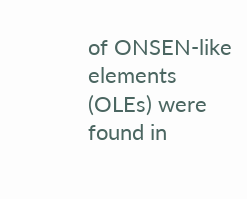of ONSEN-like elements (OLEs) were found in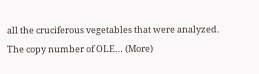all the cruciferous vegetables that were analyzed. The copy number of OLE… (More)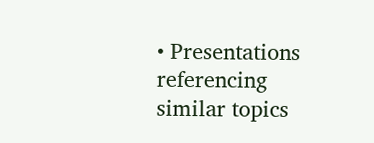• Presentations referencing similar topics